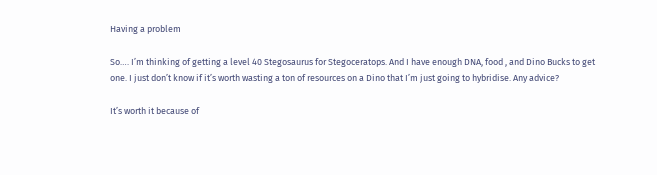Having a problem

So…. I’m thinking of getting a level 40 Stegosaurus for Stegoceratops. And I have enough DNA, food , and Dino Bucks to get one. I just don’t know if it’s worth wasting a ton of resources on a Dino that I’m just going to hybridise. Any advice?

It’s worth it because of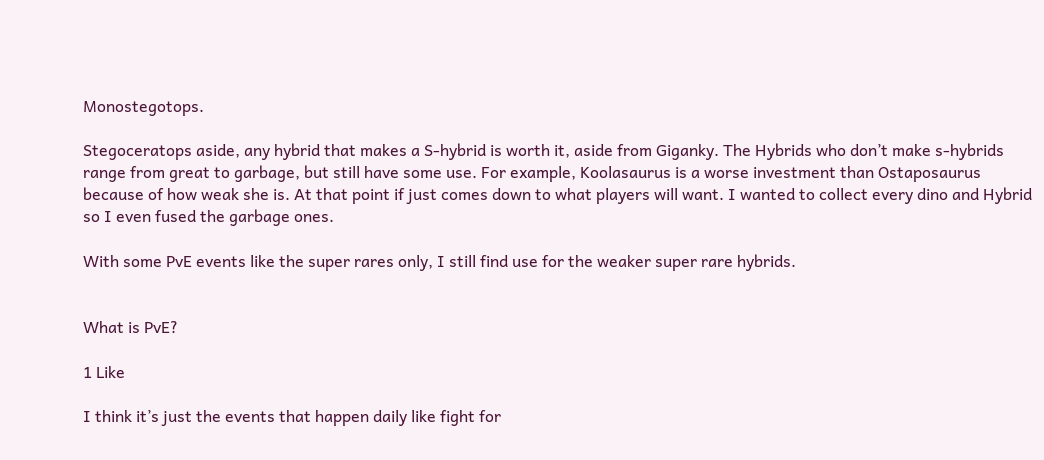Monostegotops.

Stegoceratops aside, any hybrid that makes a S-hybrid is worth it, aside from Giganky. The Hybrids who don’t make s-hybrids range from great to garbage, but still have some use. For example, Koolasaurus is a worse investment than Ostaposaurus because of how weak she is. At that point if just comes down to what players will want. I wanted to collect every dino and Hybrid so I even fused the garbage ones.

With some PvE events like the super rares only, I still find use for the weaker super rare hybrids.


What is PvE?

1 Like

I think it’s just the events that happen daily like fight for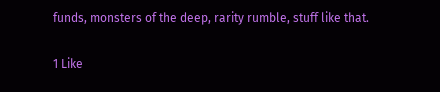funds, monsters of the deep, rarity rumble, stuff like that.

1 Like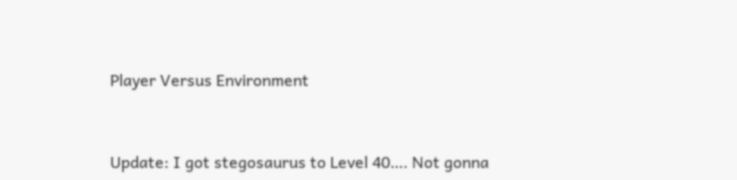Player Versus Environment


Update: I got stegosaurus to Level 40…. Not gonna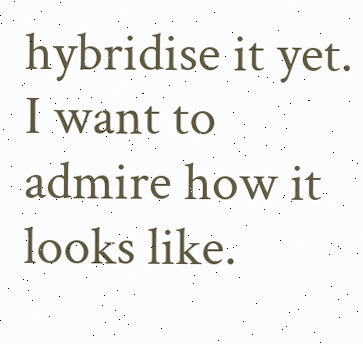hybridise it yet. I want to admire how it looks like.